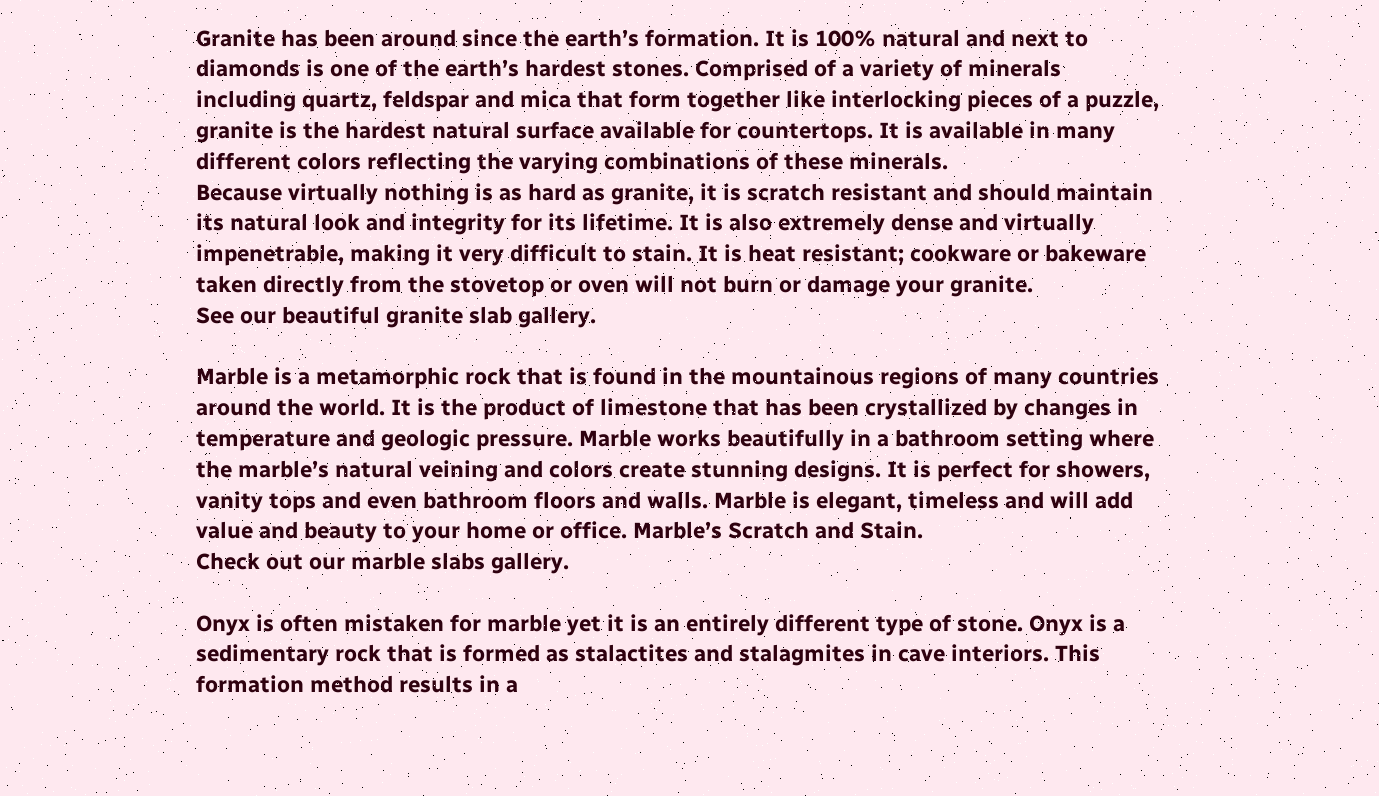Granite has been around since the earth’s formation. It is 100% natural and next to diamonds is one of the earth’s hardest stones. Comprised of a variety of minerals including quartz, feldspar and mica that form together like interlocking pieces of a puzzle, granite is the hardest natural surface available for countertops. It is available in many different colors reflecting the varying combinations of these minerals.
Because virtually nothing is as hard as granite, it is scratch resistant and should maintain its natural look and integrity for its lifetime. It is also extremely dense and virtually impenetrable, making it very difficult to stain. It is heat resistant; cookware or bakeware taken directly from the stovetop or oven will not burn or damage your granite.
See our beautiful granite slab gallery.

Marble is a metamorphic rock that is found in the mountainous regions of many countries around the world. It is the product of limestone that has been crystallized by changes in temperature and geologic pressure. Marble works beautifully in a bathroom setting where the marble’s natural veining and colors create stunning designs. It is perfect for showers, vanity tops and even bathroom floors and walls. Marble is elegant, timeless and will add value and beauty to your home or office. Marble’s Scratch and Stain.
Check out our marble slabs gallery.

Onyx is often mistaken for marble yet it is an entirely different type of stone. Onyx is a sedimentary rock that is formed as stalactites and stalagmites in cave interiors. This formation method results in a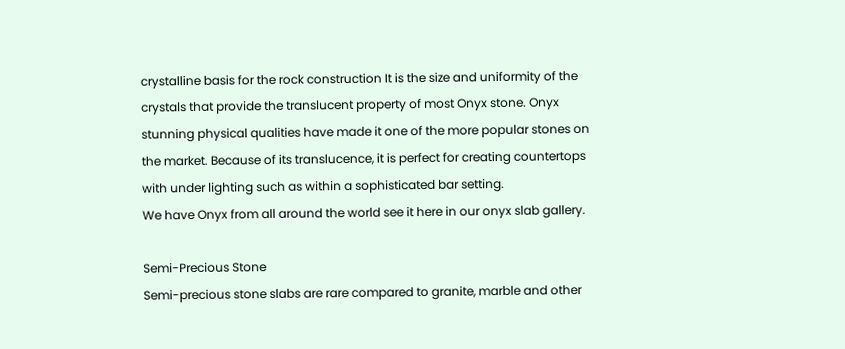crystalline basis for the rock construction It is the size and uniformity of the crystals that provide the translucent property of most Onyx stone. Onyx stunning physical qualities have made it one of the more popular stones on the market. Because of its translucence, it is perfect for creating countertops with under lighting such as within a sophisticated bar setting.
We have Onyx from all around the world see it here in our onyx slab gallery.

Semi-Precious Stone
Semi-precious stone slabs are rare compared to granite, marble and other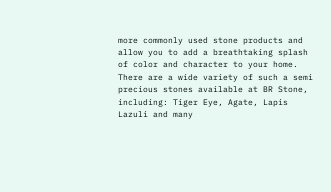more commonly used stone products and allow you to add a breathtaking splash of color and character to your home. There are a wide variety of such a semi precious stones available at BR Stone, including: Tiger Eye, Agate, Lapis Lazuli and many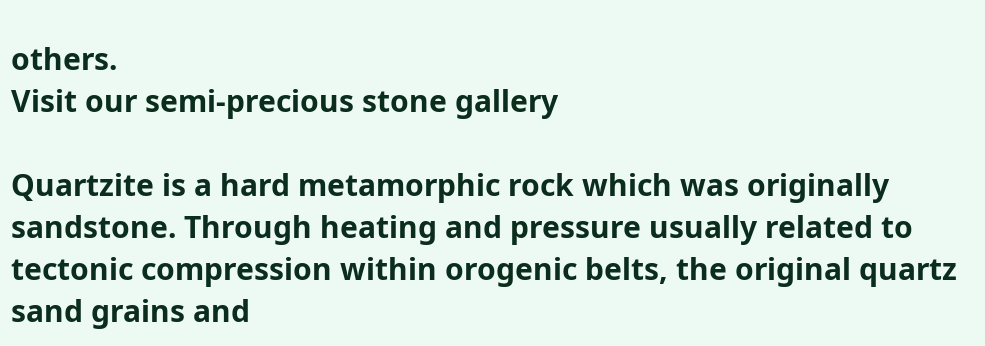others.
Visit our semi-precious stone gallery

Quartzite is a hard metamorphic rock which was originally sandstone. Through heating and pressure usually related to tectonic compression within orogenic belts, the original quartz sand grains and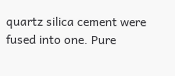quartz silica cement were fused into one. Pure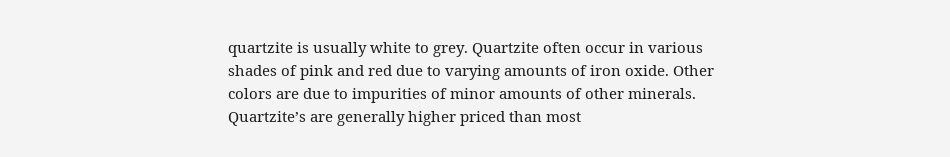quartzite is usually white to grey. Quartzite often occur in various shades of pink and red due to varying amounts of iron oxide. Other colors are due to impurities of minor amounts of other minerals.
Quartzite’s are generally higher priced than most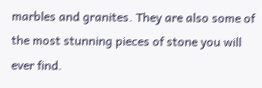marbles and granites. They are also some of the most stunning pieces of stone you will ever find.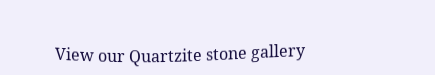View our Quartzite stone gallery